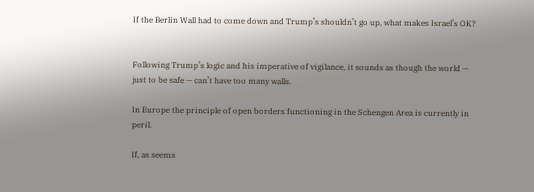If the Berlin Wall had to come down and Trump’s shouldn’t go up, what makes Israel’s OK?


Following Trump’s logic and his imperative of vigilance, it sounds as though the world — just to be safe — can’t have too many walls.

In Europe the principle of open borders functioning in the Schengen Area is currently in peril.

If, as seems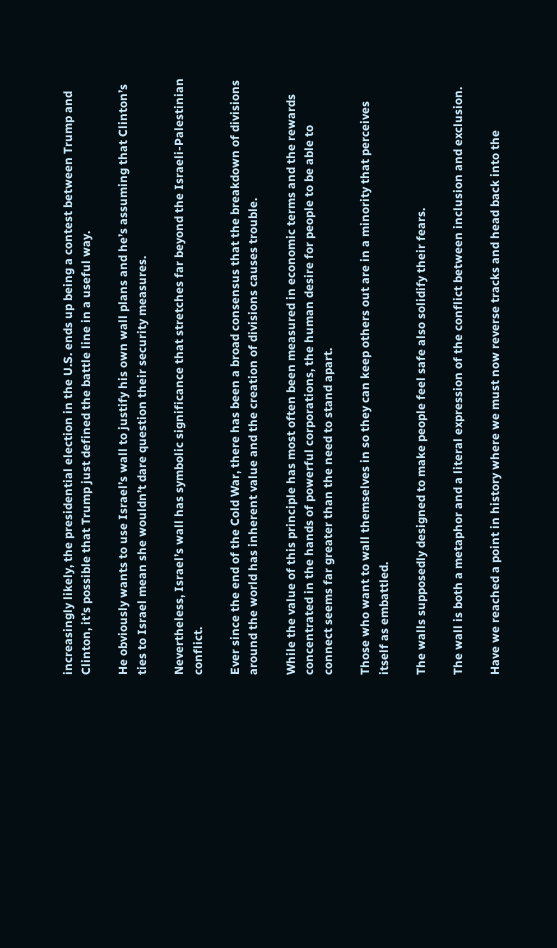increasingly likely, the presidential election in the U.S. ends up being a contest between Trump and Clinton, it’s possible that Trump just defined the battle line in a useful way.

He obviously wants to use Israel’s wall to justify his own wall plans and he’s assuming that Clinton’s ties to Israel mean she wouldn’t dare question their security measures.

Nevertheless, Israel’s wall has symbolic significance that stretches far beyond the Israeli-Palestinian conflict.

Ever since the end of the Cold War, there has been a broad consensus that the breakdown of divisions around the world has inherent value and the creation of divisions causes trouble.

While the value of this principle has most often been measured in economic terms and the rewards concentrated in the hands of powerful corporations, the human desire for people to be able to connect seems far greater than the need to stand apart.

Those who want to wall themselves in so they can keep others out are in a minority that perceives itself as embattled.

The walls supposedly designed to make people feel safe also solidify their fears.

The wall is both a metaphor and a literal expression of the conflict between inclusion and exclusion.

Have we reached a point in history where we must now reverse tracks and head back into the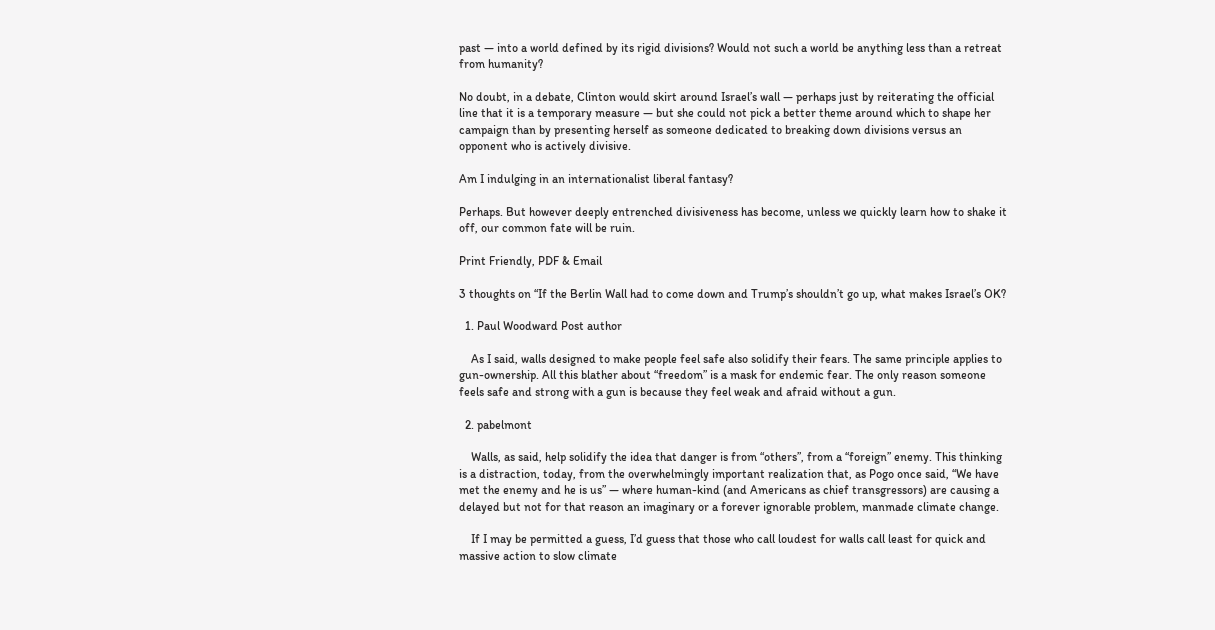past — into a world defined by its rigid divisions? Would not such a world be anything less than a retreat from humanity?

No doubt, in a debate, Clinton would skirt around Israel’s wall — perhaps just by reiterating the official line that it is a temporary measure — but she could not pick a better theme around which to shape her campaign than by presenting herself as someone dedicated to breaking down divisions versus an opponent who is actively divisive.

Am I indulging in an internationalist liberal fantasy?

Perhaps. But however deeply entrenched divisiveness has become, unless we quickly learn how to shake it off, our common fate will be ruin.

Print Friendly, PDF & Email

3 thoughts on “If the Berlin Wall had to come down and Trump’s shouldn’t go up, what makes Israel’s OK?

  1. Paul Woodward Post author

    As I said, walls designed to make people feel safe also solidify their fears. The same principle applies to gun-ownership. All this blather about “freedom” is a mask for endemic fear. The only reason someone feels safe and strong with a gun is because they feel weak and afraid without a gun.

  2. pabelmont

    Walls, as said, help solidify the idea that danger is from “others”, from a “foreign” enemy. This thinking is a distraction, today, from the overwhelmingly important realization that, as Pogo once said, “We have met the enemy and he is us” — where human-kind (and Americans as chief transgressors) are causing a delayed but not for that reason an imaginary or a forever ignorable problem, manmade climate change.

    If I may be permitted a guess, I’d guess that those who call loudest for walls call least for quick and massive action to slow climate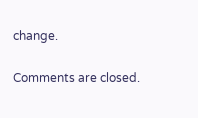change.

Comments are closed.